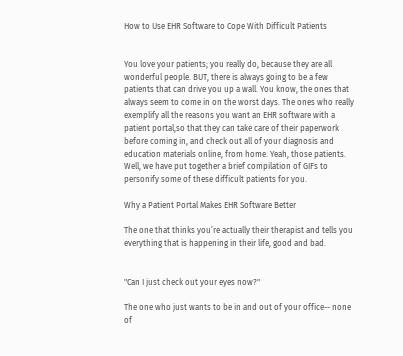How to Use EHR Software to Cope With Difficult Patients


You love your patients; you really do, because they are all wonderful people. BUT, there is always going to be a few patients that can drive you up a wall. You know, the ones that always seem to come in on the worst days. The ones who really exemplify all the reasons you want an EHR software with a patient portal,so that they can take care of their paperwork before coming in, and check out all of your diagnosis and education materials online, from home. Yeah, those patients. Well, we have put together a brief compilation of GIFs to personify some of these difficult patients for you.

Why a Patient Portal Makes EHR Software Better

The one that thinks you’re actually their therapist and tells you everything that is happening in their life, good and bad.


"Can I just check out your eyes now?"

The one who just wants to be in and out of your office-- none of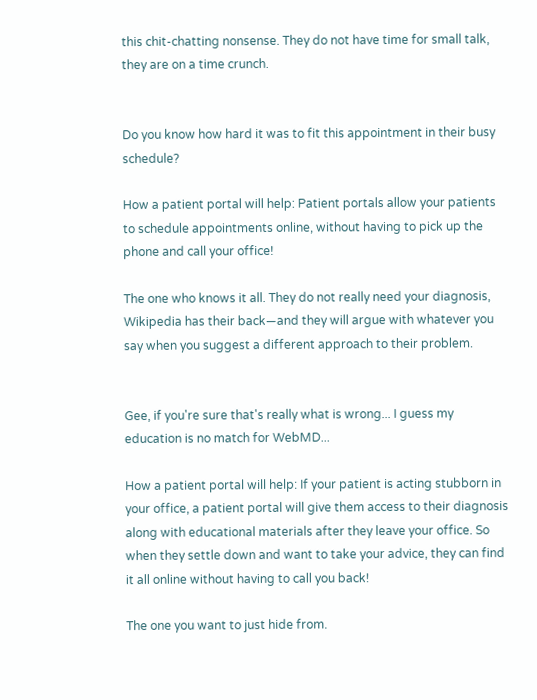this chit-chatting nonsense. They do not have time for small talk, they are on a time crunch.


Do you know how hard it was to fit this appointment in their busy schedule?

How a patient portal will help: Patient portals allow your patients to schedule appointments online, without having to pick up the phone and call your office!

The one who knows it all. They do not really need your diagnosis, Wikipedia has their back—and they will argue with whatever you say when you suggest a different approach to their problem.


Gee, if you're sure that's really what is wrong... I guess my education is no match for WebMD...

How a patient portal will help: If your patient is acting stubborn in your office, a patient portal will give them access to their diagnosis along with educational materials after they leave your office. So when they settle down and want to take your advice, they can find it all online without having to call you back!

The one you want to just hide from.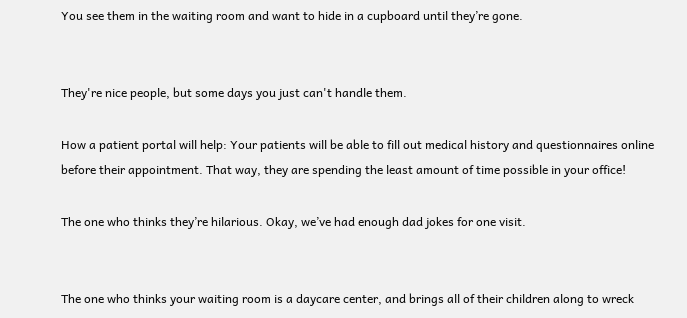You see them in the waiting room and want to hide in a cupboard until they’re gone.


They're nice people, but some days you just can't handle them.

How a patient portal will help: Your patients will be able to fill out medical history and questionnaires online before their appointment. That way, they are spending the least amount of time possible in your office!

The one who thinks they’re hilarious. Okay, we’ve had enough dad jokes for one visit.


The one who thinks your waiting room is a daycare center, and brings all of their children along to wreck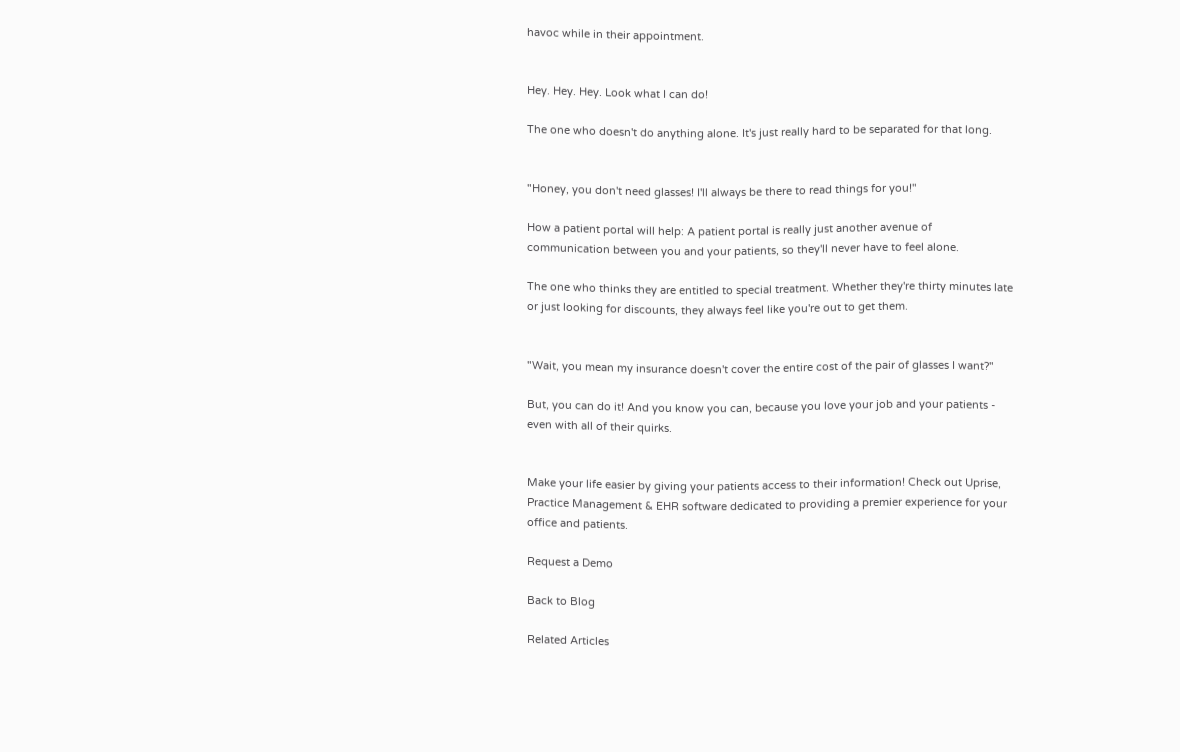havoc while in their appointment.


Hey. Hey. Hey. Look what I can do!

The one who doesn't do anything alone. It's just really hard to be separated for that long.


"Honey, you don't need glasses! I'll always be there to read things for you!"

How a patient portal will help: A patient portal is really just another avenue of communication between you and your patients, so they'll never have to feel alone.

The one who thinks they are entitled to special treatment. Whether they're thirty minutes late or just looking for discounts, they always feel like you're out to get them.


"Wait, you mean my insurance doesn't cover the entire cost of the pair of glasses I want?"

But, you can do it! And you know you can, because you love your job and your patients - even with all of their quirks.


Make your life easier by giving your patients access to their information! Check out Uprise, Practice Management & EHR software dedicated to providing a premier experience for your office and patients.

Request a Demo

Back to Blog

Related Articles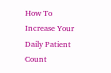How To Increase Your Daily Patient Count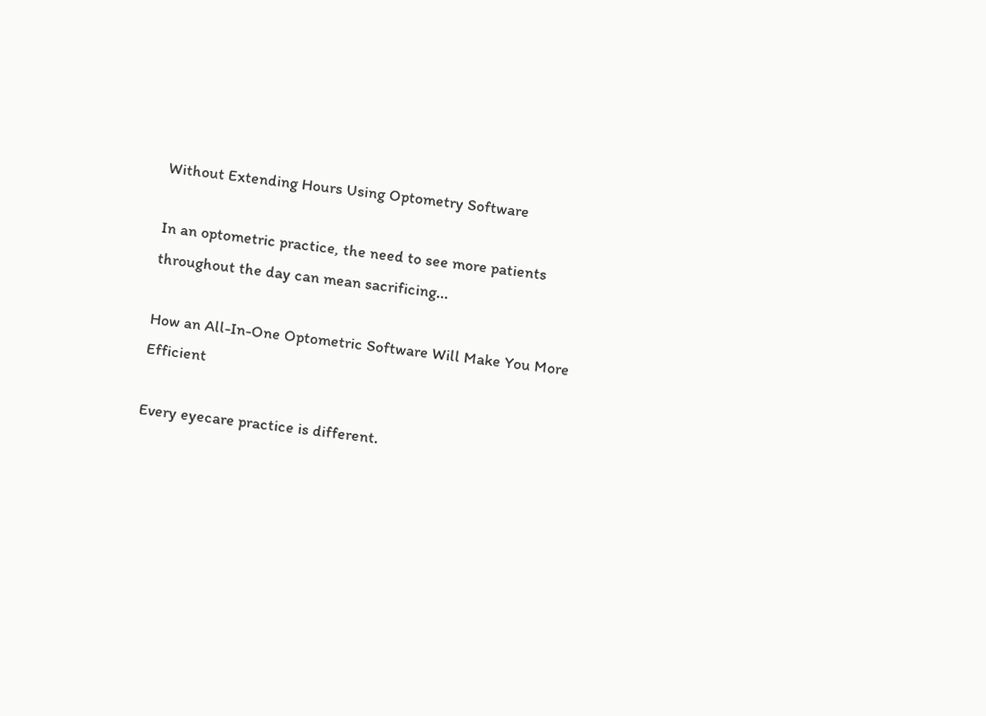Without Extending Hours Using Optometry Software

In an optometric practice, the need to see more patients throughout the day can mean sacrificing...

How an All-In-One Optometric Software Will Make You More Efficient

Every eyecare practice is different.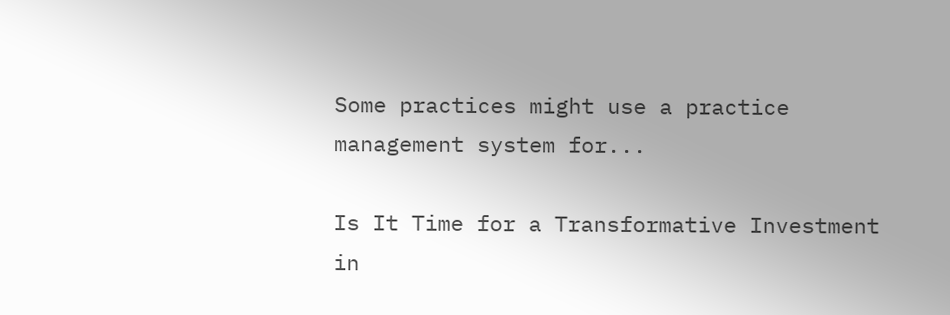Some practices might use a practice management system for...

Is It Time for a Transformative Investment in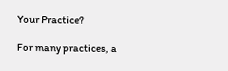Your Practice?

For many practices, a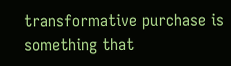transformative purchase is something that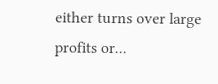either turns over large profits or...